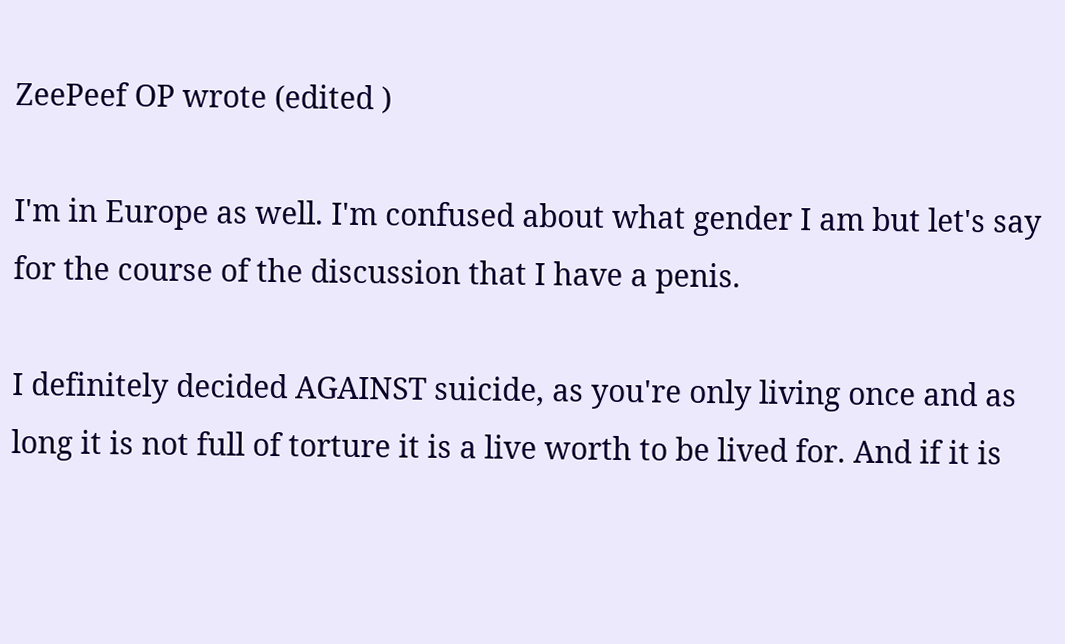ZeePeef OP wrote (edited )

I'm in Europe as well. I'm confused about what gender I am but let's say for the course of the discussion that I have a penis.

I definitely decided AGAINST suicide, as you're only living once and as long it is not full of torture it is a live worth to be lived for. And if it is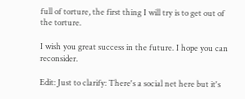full of torture, the first thing I will try is to get out of the torture.

I wish you great success in the future. I hope you can reconsider.

Edit: Just to clarify: There's a social net here but it's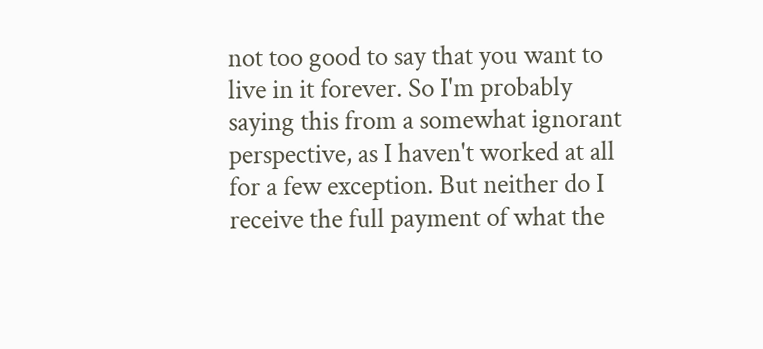not too good to say that you want to live in it forever. So I'm probably saying this from a somewhat ignorant perspective, as I haven't worked at all for a few exception. But neither do I receive the full payment of what the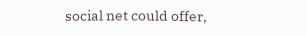social net could offer,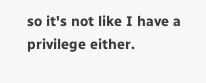so it's not like I have a privilege either.